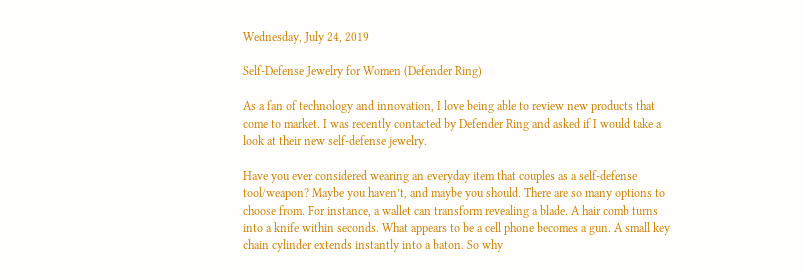Wednesday, July 24, 2019

Self-Defense Jewelry for Women (Defender Ring)

As a fan of technology and innovation, I love being able to review new products that come to market. I was recently contacted by Defender Ring and asked if I would take a look at their new self-defense jewelry.

Have you ever considered wearing an everyday item that couples as a self-defense tool/weapon? Maybe you haven’t, and maybe you should. There are so many options to choose from. For instance, a wallet can transform revealing a blade. A hair comb turns into a knife within seconds. What appears to be a cell phone becomes a gun. A small key chain cylinder extends instantly into a baton. So why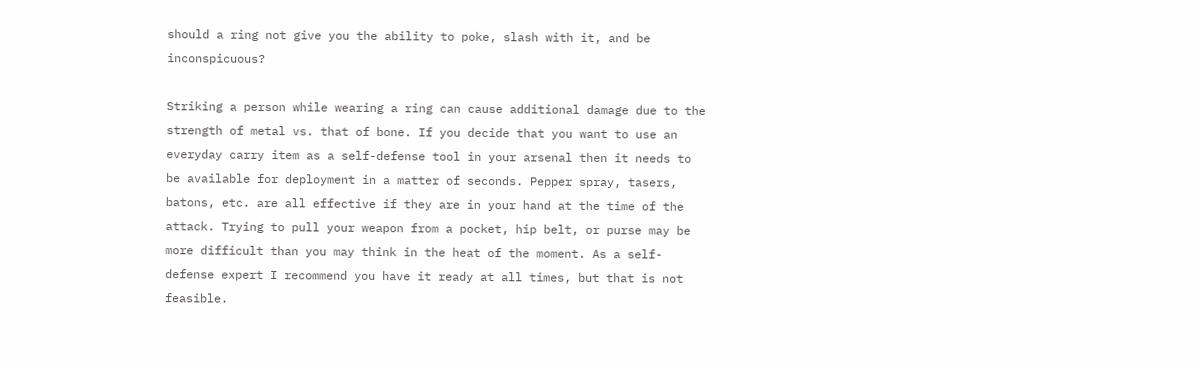should a ring not give you the ability to poke, slash with it, and be inconspicuous?

Striking a person while wearing a ring can cause additional damage due to the strength of metal vs. that of bone. If you decide that you want to use an everyday carry item as a self-defense tool in your arsenal then it needs to be available for deployment in a matter of seconds. Pepper spray, tasers, batons, etc. are all effective if they are in your hand at the time of the attack. Trying to pull your weapon from a pocket, hip belt, or purse may be more difficult than you may think in the heat of the moment. As a self-defense expert I recommend you have it ready at all times, but that is not feasible.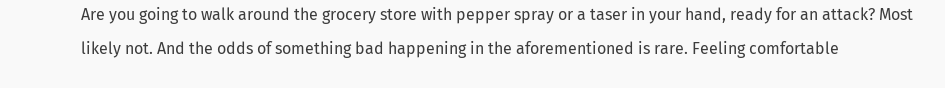Are you going to walk around the grocery store with pepper spray or a taser in your hand, ready for an attack? Most likely not. And the odds of something bad happening in the aforementioned is rare. Feeling comfortable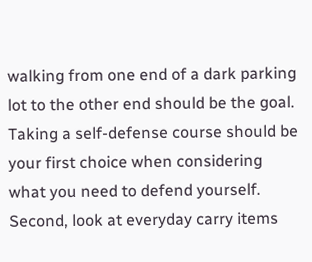walking from one end of a dark parking lot to the other end should be the goal. Taking a self-defense course should be your first choice when considering what you need to defend yourself. Second, look at everyday carry items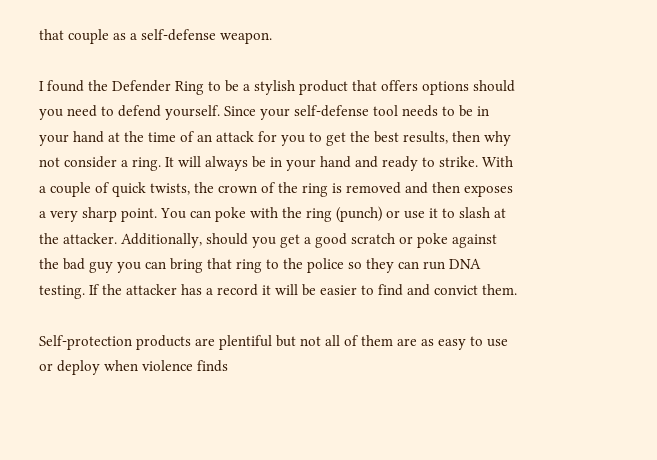that couple as a self-defense weapon.

I found the Defender Ring to be a stylish product that offers options should you need to defend yourself. Since your self-defense tool needs to be in your hand at the time of an attack for you to get the best results, then why not consider a ring. It will always be in your hand and ready to strike. With a couple of quick twists, the crown of the ring is removed and then exposes a very sharp point. You can poke with the ring (punch) or use it to slash at the attacker. Additionally, should you get a good scratch or poke against the bad guy you can bring that ring to the police so they can run DNA testing. If the attacker has a record it will be easier to find and convict them.

Self-protection products are plentiful but not all of them are as easy to use or deploy when violence finds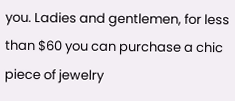you. Ladies and gentlemen, for less than $60 you can purchase a chic piece of jewelry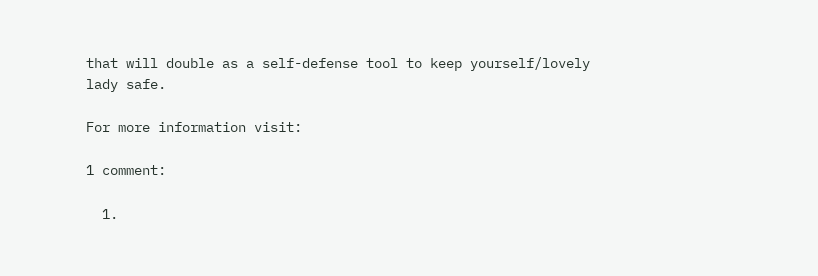that will double as a self-defense tool to keep yourself/lovely lady safe.

For more information visit:

1 comment:

  1.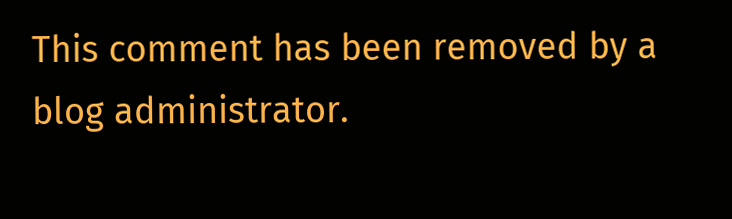This comment has been removed by a blog administrator.